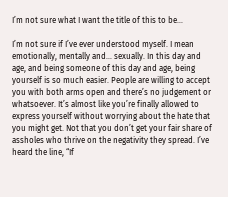I’m not sure what I want the title of this to be…

I’m not sure if I’ve ever understood myself. I mean emotionally, mentally and… sexually. In this day and age, and being someone of this day and age, being yourself is so much easier. People are willing to accept you with both arms open and there’s no judgement or whatsoever. It’s almost like you’re finally allowed to express yourself without worrying about the hate that you might get. Not that you don’t get your fair share of assholes who thrive on the negativity they spread. I’ve heard the line, “If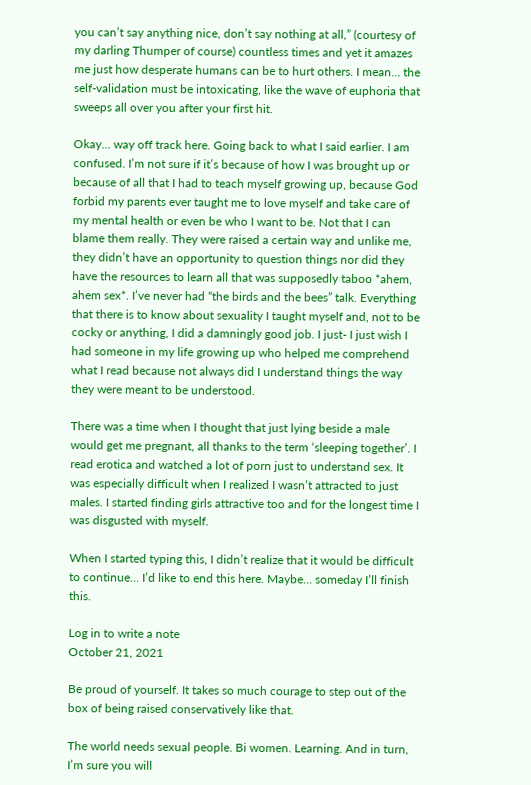you can’t say anything nice, don’t say nothing at all,” (courtesy of my darling Thumper of course) countless times and yet it amazes me just how desperate humans can be to hurt others. I mean… the self-validation must be intoxicating, like the wave of euphoria that sweeps all over you after your first hit.

Okay… way off track here. Going back to what I said earlier. I am confused. I’m not sure if it’s because of how I was brought up or because of all that I had to teach myself growing up, because God forbid my parents ever taught me to love myself and take care of my mental health or even be who I want to be. Not that I can blame them really. They were raised a certain way and unlike me, they didn’t have an opportunity to question things nor did they have the resources to learn all that was supposedly taboo *ahem, ahem sex*. I’ve never had “the birds and the bees” talk. Everything that there is to know about sexuality I taught myself and, not to be cocky or anything, I did a damningly good job. I just- I just wish I had someone in my life growing up who helped me comprehend what I read because not always did I understand things the way they were meant to be understood.

There was a time when I thought that just lying beside a male would get me pregnant, all thanks to the term ‘sleeping together’. I read erotica and watched a lot of porn just to understand sex. It was especially difficult when I realized I wasn’t attracted to just males. I started finding girls attractive too and for the longest time I was disgusted with myself.

When I started typing this, I didn’t realize that it would be difficult to continue… I’d like to end this here. Maybe… someday I’ll finish this.

Log in to write a note
October 21, 2021

Be proud of yourself. It takes so much courage to step out of the box of being raised conservatively like that.

The world needs sexual people. Bi women. Learning. And in turn, I’m sure you will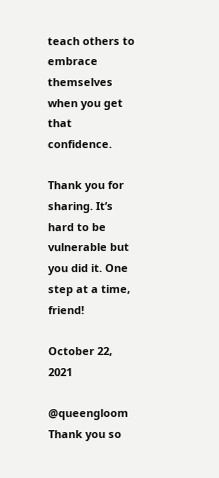teach others to embrace themselves when you get that confidence.

Thank you for sharing. It’s hard to be vulnerable but you did it. One step at a time, friend!

October 22, 2021

@queengloom Thank you so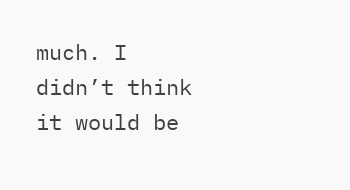much. I didn’t think it would be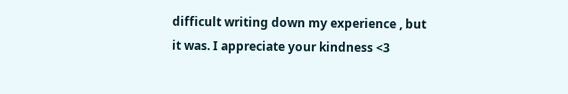difficult writing down my experience , but it was. I appreciate your kindness <3